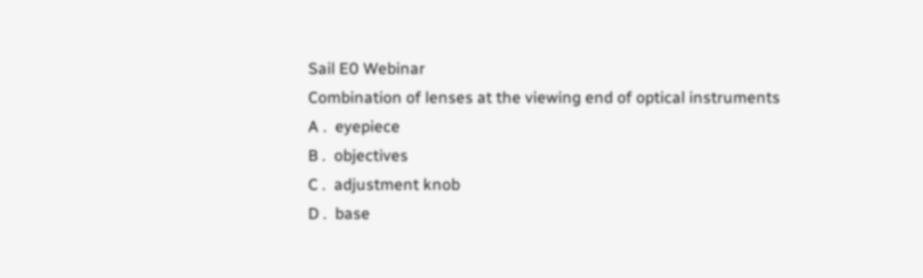Sail E0 Webinar
Combination of lenses at the viewing end of optical instruments
A .  eyepiece
B .  objectives
C .  adjustment knob
D .  base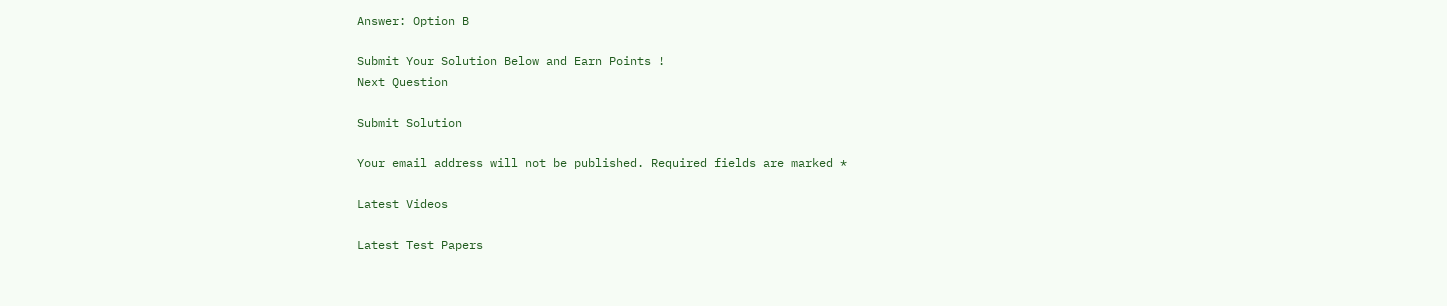Answer: Option B

Submit Your Solution Below and Earn Points !
Next Question

Submit Solution

Your email address will not be published. Required fields are marked *

Latest Videos

Latest Test Papers